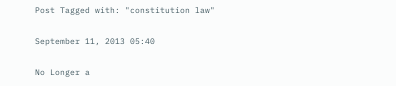Post Tagged with: "constitution law"

September 11, 2013 05:40

No Longer a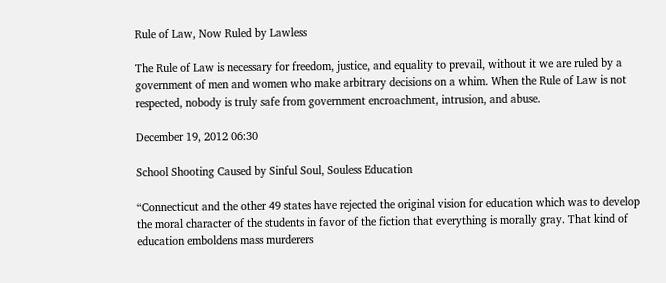Rule of Law, Now Ruled by Lawless

The Rule of Law is necessary for freedom, justice, and equality to prevail, without it we are ruled by a government of men and women who make arbitrary decisions on a whim. When the Rule of Law is not respected, nobody is truly safe from government encroachment, intrusion, and abuse.

December 19, 2012 06:30

School Shooting Caused by Sinful Soul, Souless Education

“Connecticut and the other 49 states have rejected the original vision for education which was to develop the moral character of the students in favor of the fiction that everything is morally gray. That kind of education emboldens mass murderers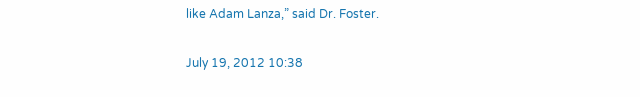like Adam Lanza,” said Dr. Foster.

July 19, 2012 10:38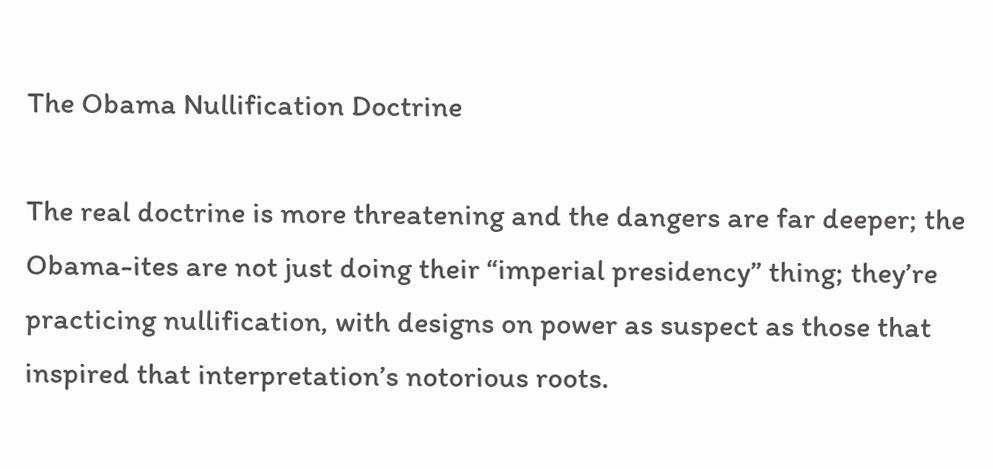The Obama Nullification Doctrine

The real doctrine is more threatening and the dangers are far deeper; the Obama-ites are not just doing their “imperial presidency” thing; they’re practicing nullification, with designs on power as suspect as those that inspired that interpretation’s notorious roots.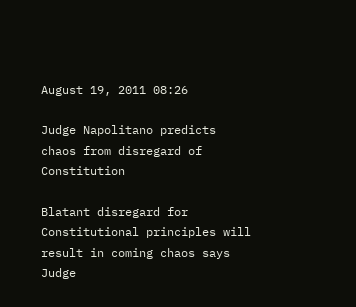August 19, 2011 08:26

Judge Napolitano predicts chaos from disregard of Constitution

Blatant disregard for Constitutional principles will result in coming chaos says Judge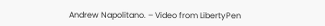Andrew Napolitano. – Video from LibertyPen